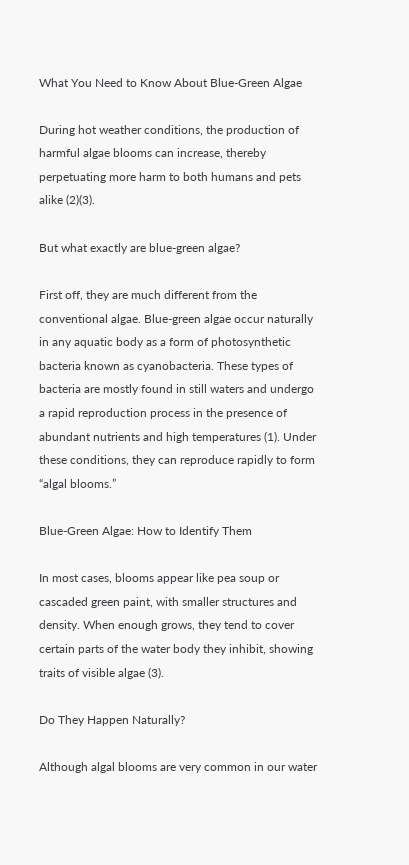What You Need to Know About Blue-Green Algae

During hot weather conditions, the production of harmful algae blooms can increase, thereby perpetuating more harm to both humans and pets alike (2)(3).

But what exactly are blue-green algae?

First off, they are much different from the conventional algae. Blue-green algae occur naturally in any aquatic body as a form of photosynthetic bacteria known as cyanobacteria. These types of bacteria are mostly found in still waters and undergo a rapid reproduction process in the presence of abundant nutrients and high temperatures (1). Under these conditions, they can reproduce rapidly to form “algal blooms.”

Blue-Green Algae: How to Identify Them

In most cases, blooms appear like pea soup or cascaded green paint, with smaller structures and density. When enough grows, they tend to cover certain parts of the water body they inhibit, showing traits of visible algae (3).

Do They Happen Naturally?

Although algal blooms are very common in our water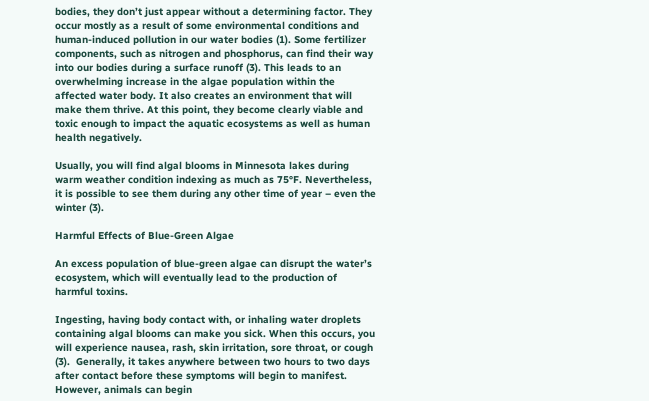bodies, they don’t just appear without a determining factor. They occur mostly as a result of some environmental conditions and human-induced pollution in our water bodies (1). Some fertilizer components, such as nitrogen and phosphorus, can find their way into our bodies during a surface runoff (3). This leads to an overwhelming increase in the algae population within the affected water body. It also creates an environment that will make them thrive. At this point, they become clearly viable and toxic enough to impact the aquatic ecosystems as well as human health negatively.

Usually, you will find algal blooms in Minnesota lakes during warm weather condition indexing as much as 75°F. Nevertheless, it is possible to see them during any other time of year – even the winter (3).

Harmful Effects of Blue-Green Algae

An excess population of blue-green algae can disrupt the water’s ecosystem, which will eventually lead to the production of harmful toxins.

Ingesting, having body contact with, or inhaling water droplets containing algal blooms can make you sick. When this occurs, you will experience nausea, rash, skin irritation, sore throat, or cough (3).  Generally, it takes anywhere between two hours to two days after contact before these symptoms will begin to manifest. However, animals can begin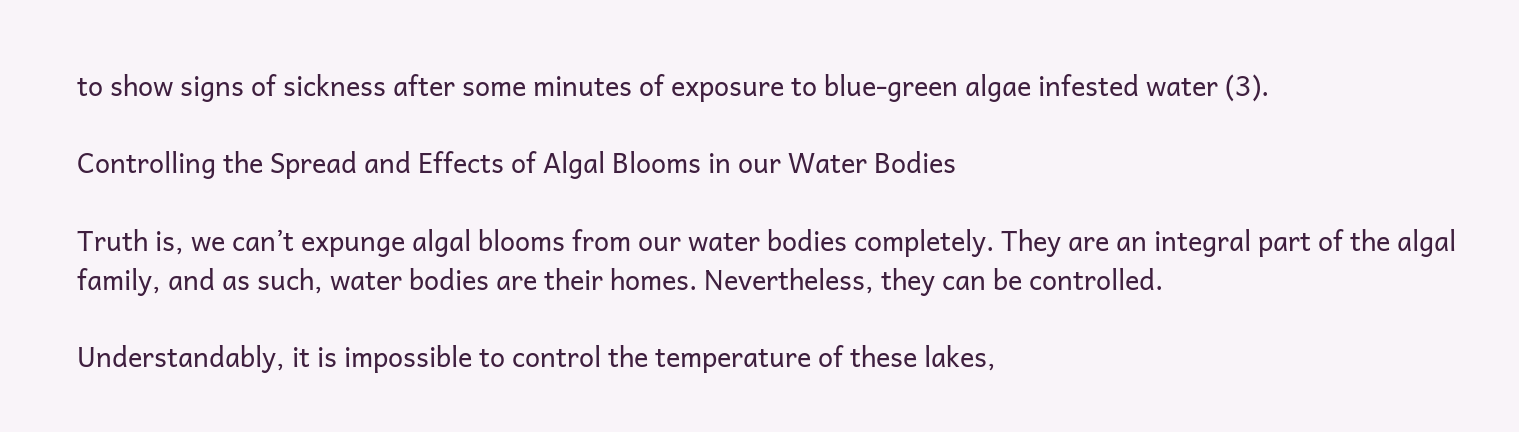to show signs of sickness after some minutes of exposure to blue-green algae infested water (3).

Controlling the Spread and Effects of Algal Blooms in our Water Bodies

Truth is, we can’t expunge algal blooms from our water bodies completely. They are an integral part of the algal family, and as such, water bodies are their homes. Nevertheless, they can be controlled.

Understandably, it is impossible to control the temperature of these lakes,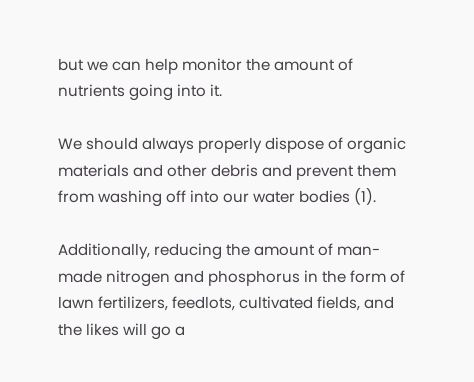but we can help monitor the amount of nutrients going into it.

We should always properly dispose of organic materials and other debris and prevent them from washing off into our water bodies (1).

Additionally, reducing the amount of man-made nitrogen and phosphorus in the form of lawn fertilizers, feedlots, cultivated fields, and the likes will go a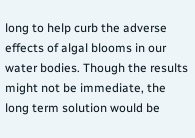long to help curb the adverse effects of algal blooms in our water bodies. Though the results might not be immediate, the long term solution would be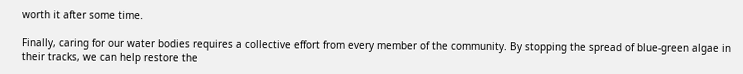worth it after some time.

Finally, caring for our water bodies requires a collective effort from every member of the community. By stopping the spread of blue-green algae in their tracks, we can help restore the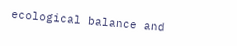ecological balance and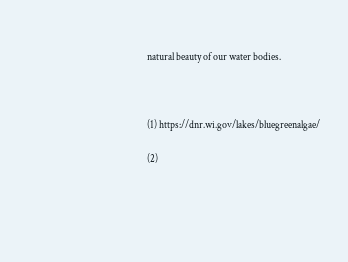natural beauty of our water bodies.



(1) https://dnr.wi.gov/lakes/bluegreenalgae/

(2)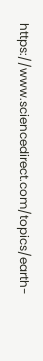https://www.sciencedirect.com/topics/earth-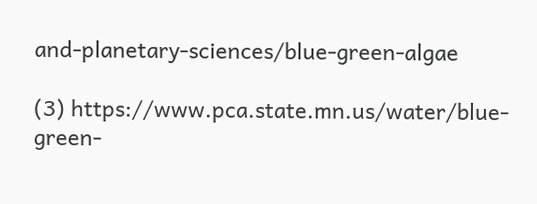and-planetary-sciences/blue-green-algae

(3) https://www.pca.state.mn.us/water/blue-green-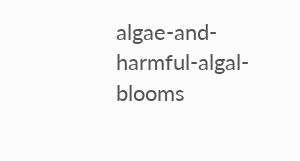algae-and-harmful-algal-blooms